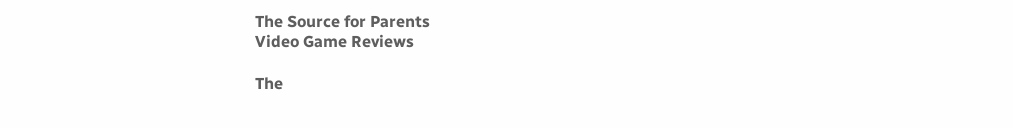The Source for Parents
Video Game Reviews

The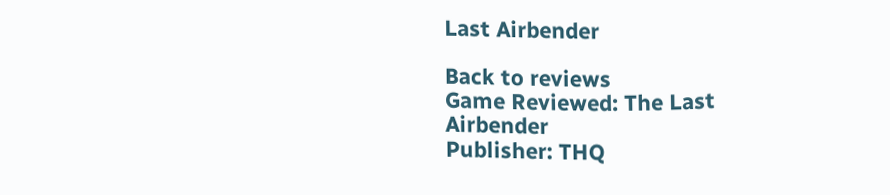Last Airbender

Back to reviews
Game Reviewed: The Last Airbender
Publisher: THQ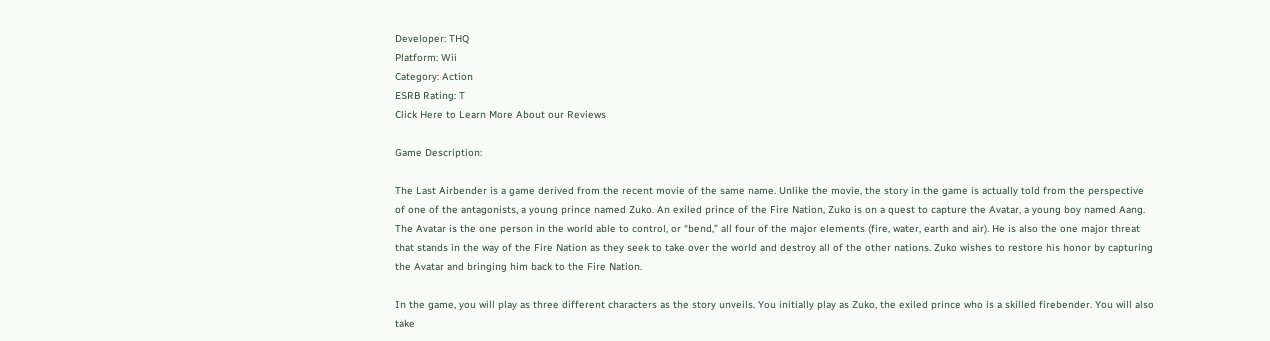Developer: THQ
Platform: Wii
Category: Action
ESRB Rating: T
Click Here to Learn More About our Reviews

Game Description:

The Last Airbender is a game derived from the recent movie of the same name. Unlike the movie, the story in the game is actually told from the perspective of one of the antagonists, a young prince named Zuko. An exiled prince of the Fire Nation, Zuko is on a quest to capture the Avatar, a young boy named Aang. The Avatar is the one person in the world able to control, or “bend,” all four of the major elements (fire, water, earth and air). He is also the one major threat that stands in the way of the Fire Nation as they seek to take over the world and destroy all of the other nations. Zuko wishes to restore his honor by capturing the Avatar and bringing him back to the Fire Nation.

In the game, you will play as three different characters as the story unveils. You initially play as Zuko, the exiled prince who is a skilled firebender. You will also take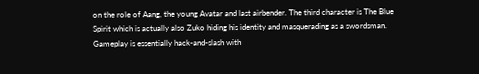on the role of Aang, the young Avatar and last airbender. The third character is The Blue Spirit which is actually also Zuko hiding his identity and masquerading as a swordsman. Gameplay is essentially hack-and-slash with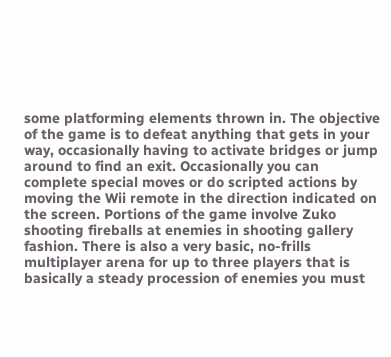some platforming elements thrown in. The objective of the game is to defeat anything that gets in your way, occasionally having to activate bridges or jump around to find an exit. Occasionally you can complete special moves or do scripted actions by moving the Wii remote in the direction indicated on the screen. Portions of the game involve Zuko shooting fireballs at enemies in shooting gallery fashion. There is also a very basic, no-frills multiplayer arena for up to three players that is basically a steady procession of enemies you must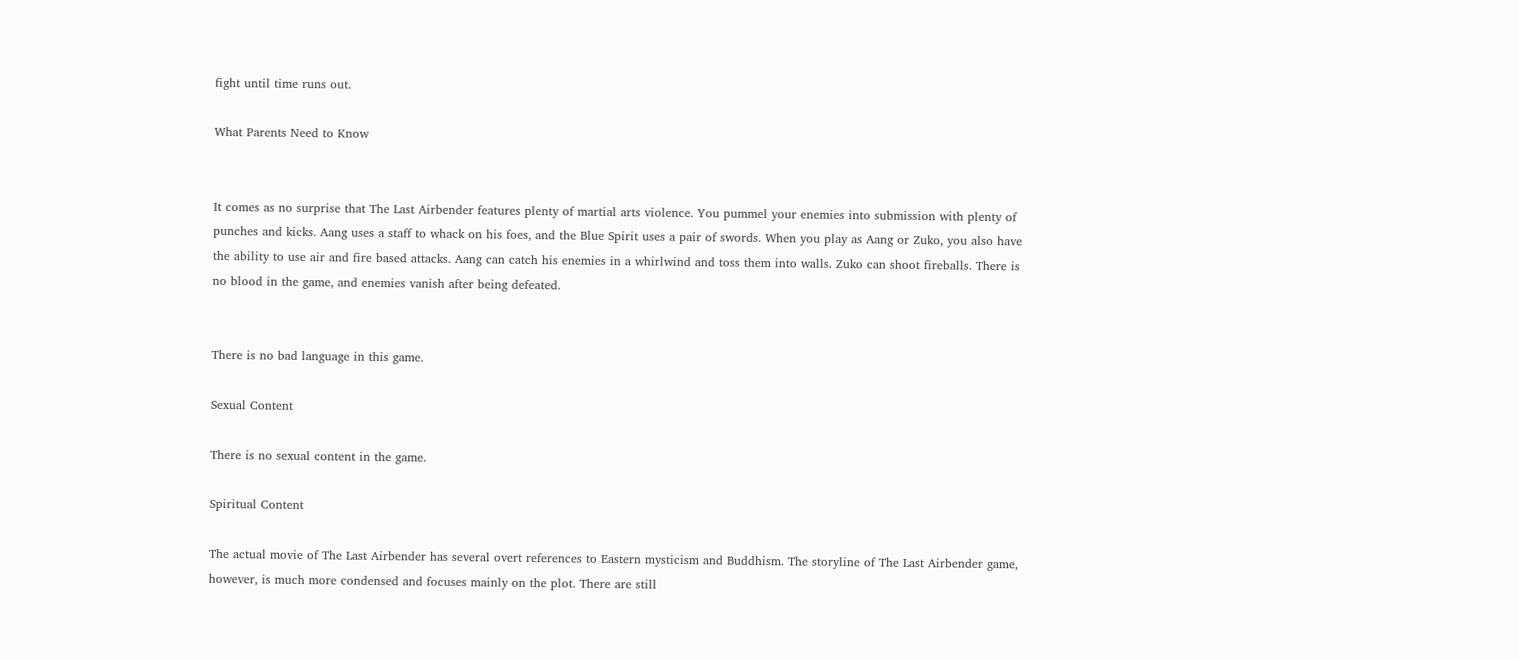fight until time runs out.

What Parents Need to Know


It comes as no surprise that The Last Airbender features plenty of martial arts violence. You pummel your enemies into submission with plenty of punches and kicks. Aang uses a staff to whack on his foes, and the Blue Spirit uses a pair of swords. When you play as Aang or Zuko, you also have the ability to use air and fire based attacks. Aang can catch his enemies in a whirlwind and toss them into walls. Zuko can shoot fireballs. There is no blood in the game, and enemies vanish after being defeated.


There is no bad language in this game.

Sexual Content

There is no sexual content in the game.

Spiritual Content

The actual movie of The Last Airbender has several overt references to Eastern mysticism and Buddhism. The storyline of The Last Airbender game, however, is much more condensed and focuses mainly on the plot. There are still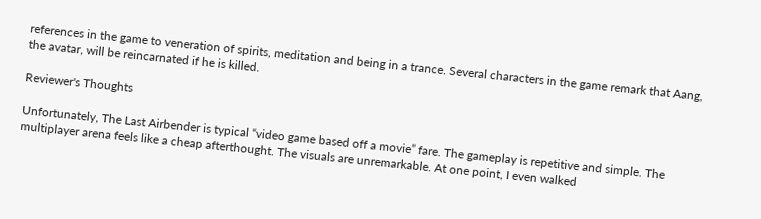references in the game to veneration of spirits, meditation and being in a trance. Several characters in the game remark that Aang, the avatar, will be reincarnated if he is killed.

Reviewer's Thoughts

Unfortunately, The Last Airbender is typical “video game based off a movie” fare. The gameplay is repetitive and simple. The multiplayer arena feels like a cheap afterthought. The visuals are unremarkable. At one point, I even walked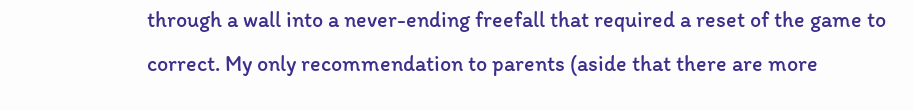through a wall into a never-ending freefall that required a reset of the game to correct. My only recommendation to parents (aside that there are more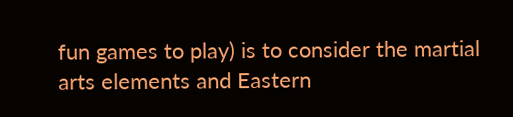fun games to play) is to consider the martial arts elements and Eastern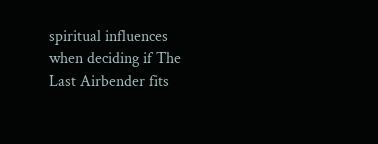spiritual influences when deciding if The Last Airbender fits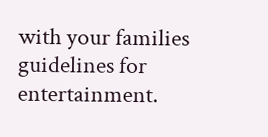with your families guidelines for entertainment.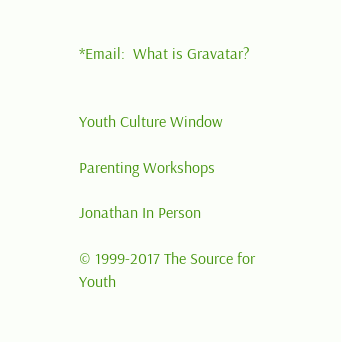*Email:  What is Gravatar?


Youth Culture Window

Parenting Workshops

Jonathan In Person

© 1999-2017 The Source for Youth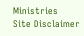Ministries           Site Disclaimer